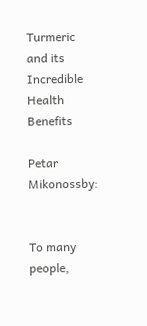Turmeric and its Incredible Health Benefits

Petar Mikonossby:


To many people,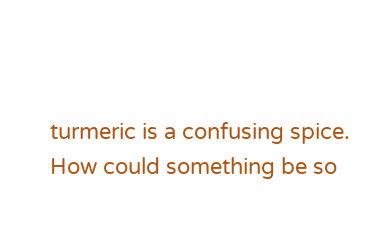turmeric is a confusing spice. How could something be so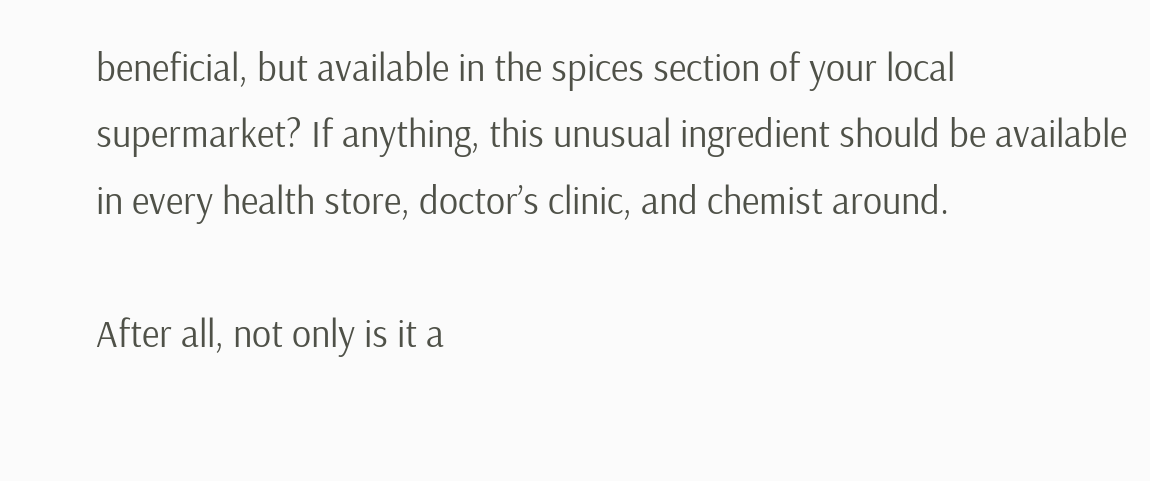beneficial, but available in the spices section of your local supermarket? If anything, this unusual ingredient should be available in every health store, doctor’s clinic, and chemist around.

After all, not only is it a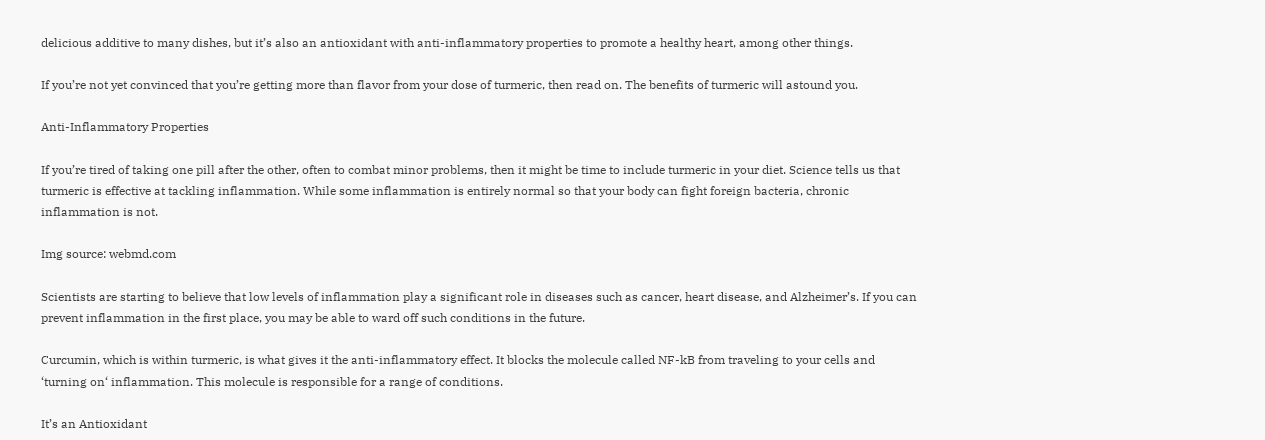delicious additive to many dishes, but it’s also an antioxidant with anti-inflammatory properties to promote a healthy heart, among other things.

If you’re not yet convinced that you’re getting more than flavor from your dose of turmeric, then read on. The benefits of turmeric will astound you.

Anti-Inflammatory Properties

If you’re tired of taking one pill after the other, often to combat minor problems, then it might be time to include turmeric in your diet. Science tells us that turmeric is effective at tackling inflammation. While some inflammation is entirely normal so that your body can fight foreign bacteria, chronic inflammation is not.

Img source: webmd.com

Scientists are starting to believe that low levels of inflammation play a significant role in diseases such as cancer, heart disease, and Alzheimer’s. If you can prevent inflammation in the first place, you may be able to ward off such conditions in the future.

Curcumin, which is within turmeric, is what gives it the anti-inflammatory effect. It blocks the molecule called NF-kB from traveling to your cells and ‘turning on‘ inflammation. This molecule is responsible for a range of conditions.

It’s an Antioxidant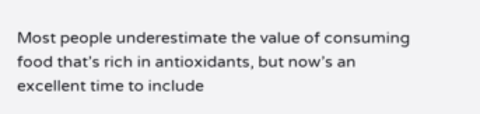Most people underestimate the value of consuming food that’s rich in antioxidants, but now’s an excellent time to include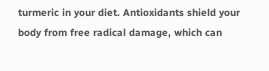turmeric in your diet. Antioxidants shield your body from free radical damage, which can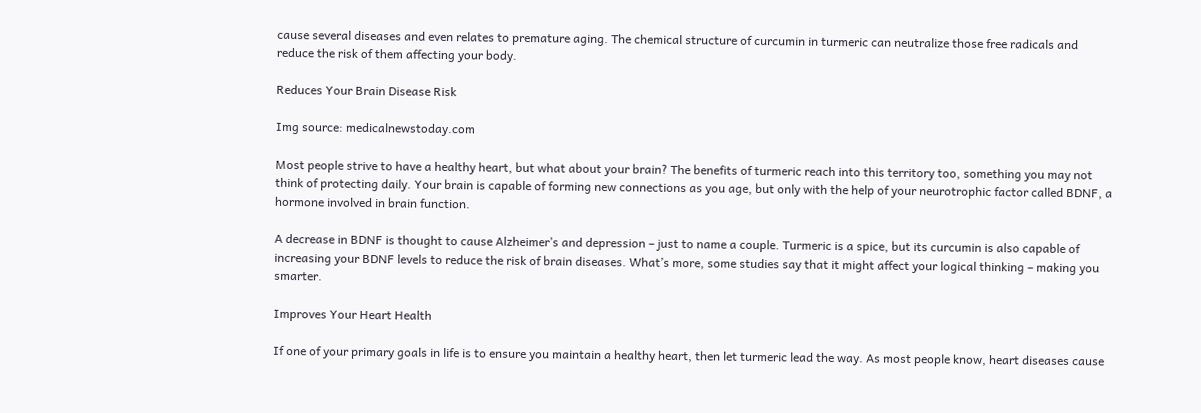cause several diseases and even relates to premature aging. The chemical structure of curcumin in turmeric can neutralize those free radicals and reduce the risk of them affecting your body.

Reduces Your Brain Disease Risk

Img source: medicalnewstoday.com

Most people strive to have a healthy heart, but what about your brain? The benefits of turmeric reach into this territory too, something you may not think of protecting daily. Your brain is capable of forming new connections as you age, but only with the help of your neurotrophic factor called BDNF, a hormone involved in brain function.

A decrease in BDNF is thought to cause Alzheimer’s and depression – just to name a couple. Turmeric is a spice, but its curcumin is also capable of increasing your BDNF levels to reduce the risk of brain diseases. What’s more, some studies say that it might affect your logical thinking – making you smarter.

Improves Your Heart Health

If one of your primary goals in life is to ensure you maintain a healthy heart, then let turmeric lead the way. As most people know, heart diseases cause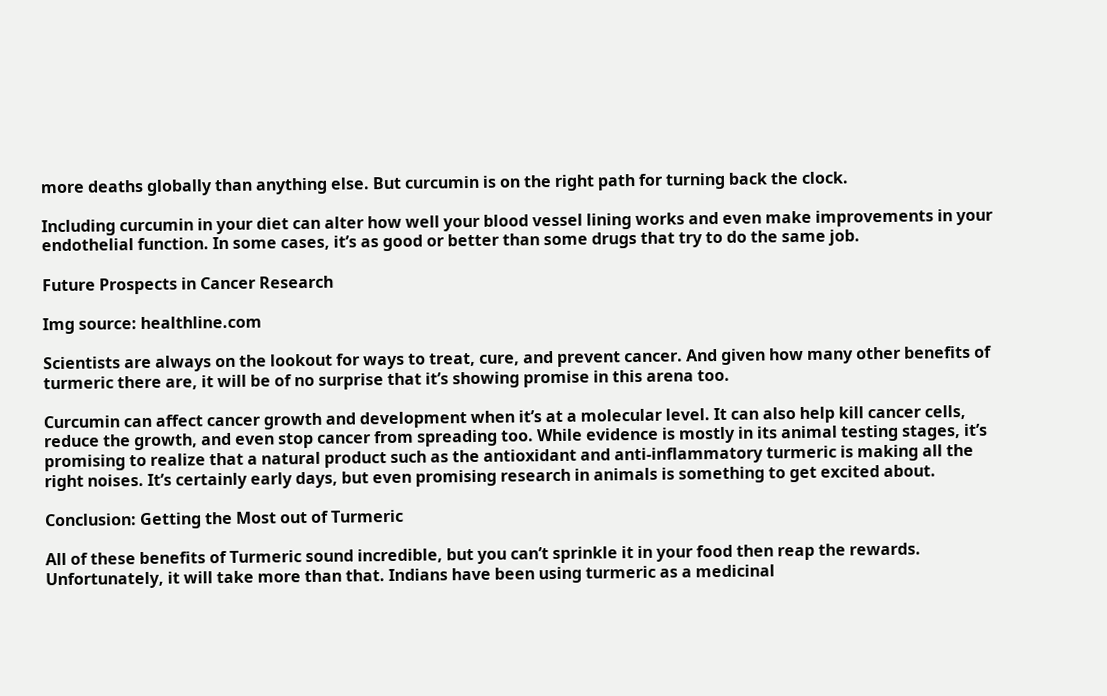more deaths globally than anything else. But curcumin is on the right path for turning back the clock.

Including curcumin in your diet can alter how well your blood vessel lining works and even make improvements in your endothelial function. In some cases, it’s as good or better than some drugs that try to do the same job.

Future Prospects in Cancer Research

Img source: healthline.com

Scientists are always on the lookout for ways to treat, cure, and prevent cancer. And given how many other benefits of turmeric there are, it will be of no surprise that it’s showing promise in this arena too.

Curcumin can affect cancer growth and development when it’s at a molecular level. It can also help kill cancer cells, reduce the growth, and even stop cancer from spreading too. While evidence is mostly in its animal testing stages, it’s promising to realize that a natural product such as the antioxidant and anti-inflammatory turmeric is making all the right noises. It’s certainly early days, but even promising research in animals is something to get excited about.

Conclusion: Getting the Most out of Turmeric

All of these benefits of Turmeric sound incredible, but you can’t sprinkle it in your food then reap the rewards. Unfortunately, it will take more than that. Indians have been using turmeric as a medicinal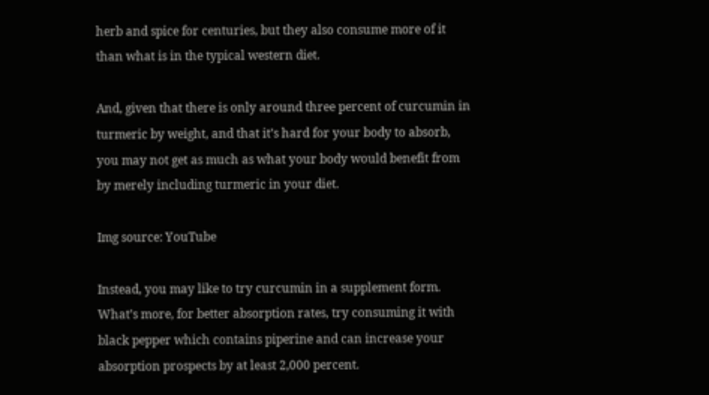herb and spice for centuries, but they also consume more of it than what is in the typical western diet.

And, given that there is only around three percent of curcumin in turmeric by weight, and that it’s hard for your body to absorb, you may not get as much as what your body would benefit from by merely including turmeric in your diet.

Img source: YouTube

Instead, you may like to try curcumin in a supplement form. What’s more, for better absorption rates, try consuming it with black pepper which contains piperine and can increase your absorption prospects by at least 2,000 percent.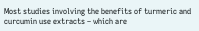Most studies involving the benefits of turmeric and curcumin use extracts – which are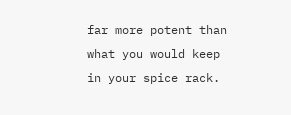far more potent than what you would keep in your spice rack.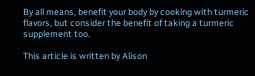By all means, benefit your body by cooking with turmeric flavors, but consider the benefit of taking a turmeric supplement too.

This article is written by Alison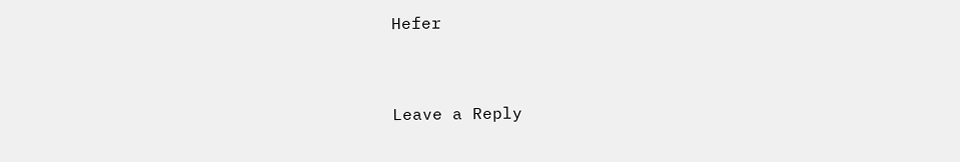Hefer


Leave a Reply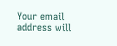Your email address will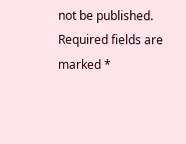not be published. Required fields are marked *